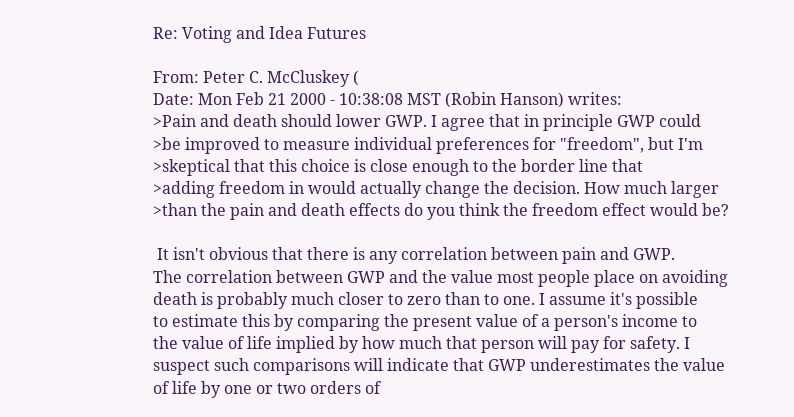Re: Voting and Idea Futures

From: Peter C. McCluskey (
Date: Mon Feb 21 2000 - 10:38:08 MST (Robin Hanson) writes:
>Pain and death should lower GWP. I agree that in principle GWP could
>be improved to measure individual preferences for "freedom", but I'm
>skeptical that this choice is close enough to the border line that
>adding freedom in would actually change the decision. How much larger
>than the pain and death effects do you think the freedom effect would be?

 It isn't obvious that there is any correlation between pain and GWP.
The correlation between GWP and the value most people place on avoiding
death is probably much closer to zero than to one. I assume it's possible
to estimate this by comparing the present value of a person's income to
the value of life implied by how much that person will pay for safety. I
suspect such comparisons will indicate that GWP underestimates the value
of life by one or two orders of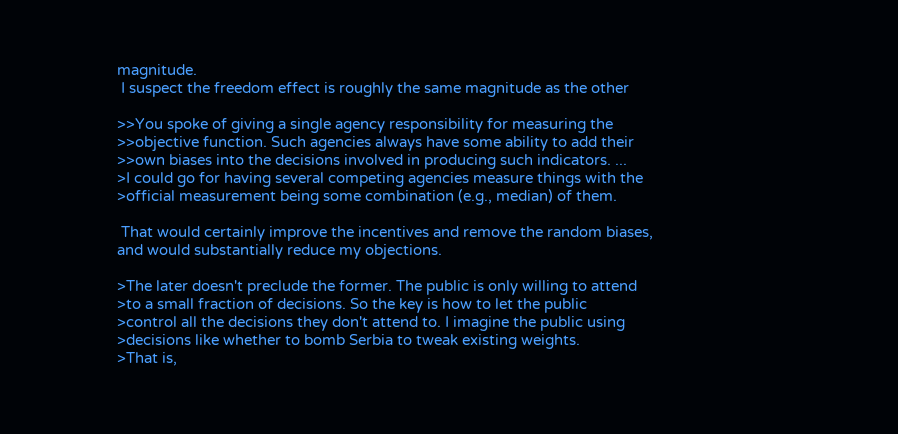magnitude.
 I suspect the freedom effect is roughly the same magnitude as the other

>>You spoke of giving a single agency responsibility for measuring the
>>objective function. Such agencies always have some ability to add their
>>own biases into the decisions involved in producing such indicators. ...
>I could go for having several competing agencies measure things with the
>official measurement being some combination (e.g., median) of them.

 That would certainly improve the incentives and remove the random biases,
and would substantially reduce my objections.

>The later doesn't preclude the former. The public is only willing to attend
>to a small fraction of decisions. So the key is how to let the public
>control all the decisions they don't attend to. I imagine the public using
>decisions like whether to bomb Serbia to tweak existing weights.
>That is,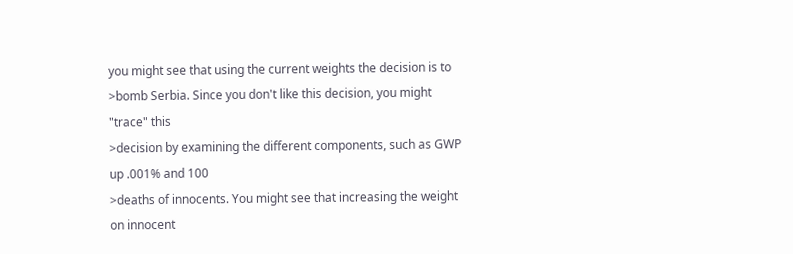you might see that using the current weights the decision is to
>bomb Serbia. Since you don't like this decision, you might "trace" this
>decision by examining the different components, such as GWP up .001% and 100
>deaths of innocents. You might see that increasing the weight on innocent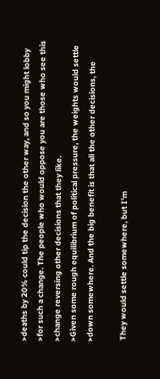>deaths by 20% could tip the decision the other way, and so you might lobby
>for such a change. The people who would oppose you are those who see this
>change reversing other decisions that they like.
>Given some rough equilibrium of political pressure, the weights would settle
>down somewhere. And the big benefit is that all the other decisions, the

 They would settle somewhere, but I'm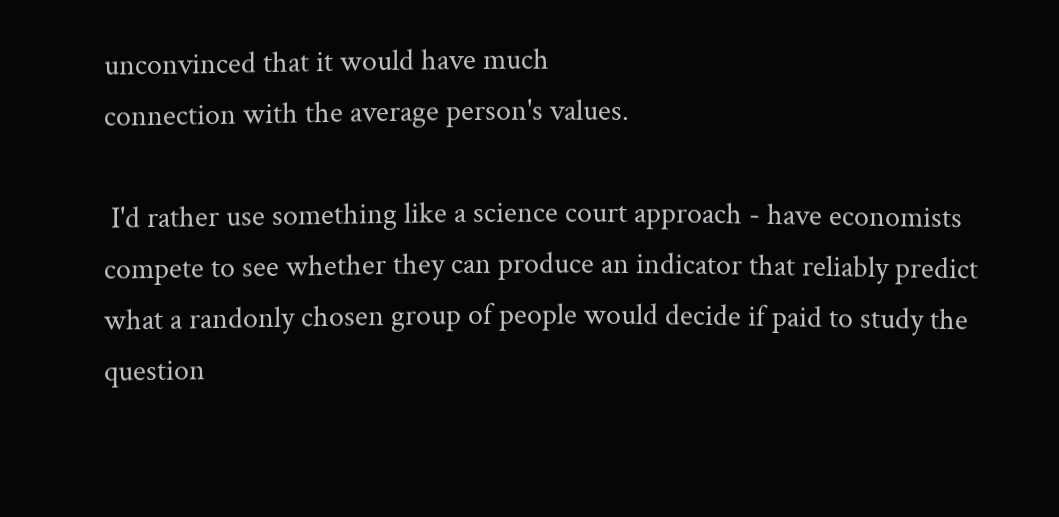unconvinced that it would have much
connection with the average person's values.

 I'd rather use something like a science court approach - have economists
compete to see whether they can produce an indicator that reliably predict
what a randonly chosen group of people would decide if paid to study the
question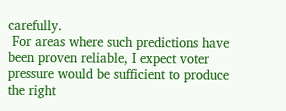carefully.
 For areas where such predictions have been proven reliable, I expect voter
pressure would be sufficient to produce the right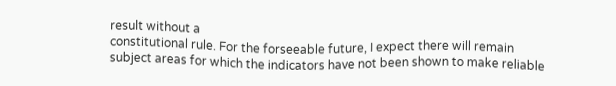result without a
constitutional rule. For the forseeable future, I expect there will remain
subject areas for which the indicators have not been shown to make reliable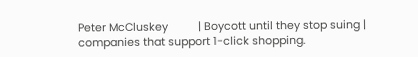Peter McCluskey          | Boycott until they stop suing | companies that support 1-click shopping.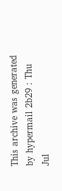This archive was generated by hypermail 2b29 : Thu Jul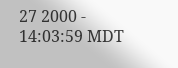27 2000 - 14:03:59 MDT